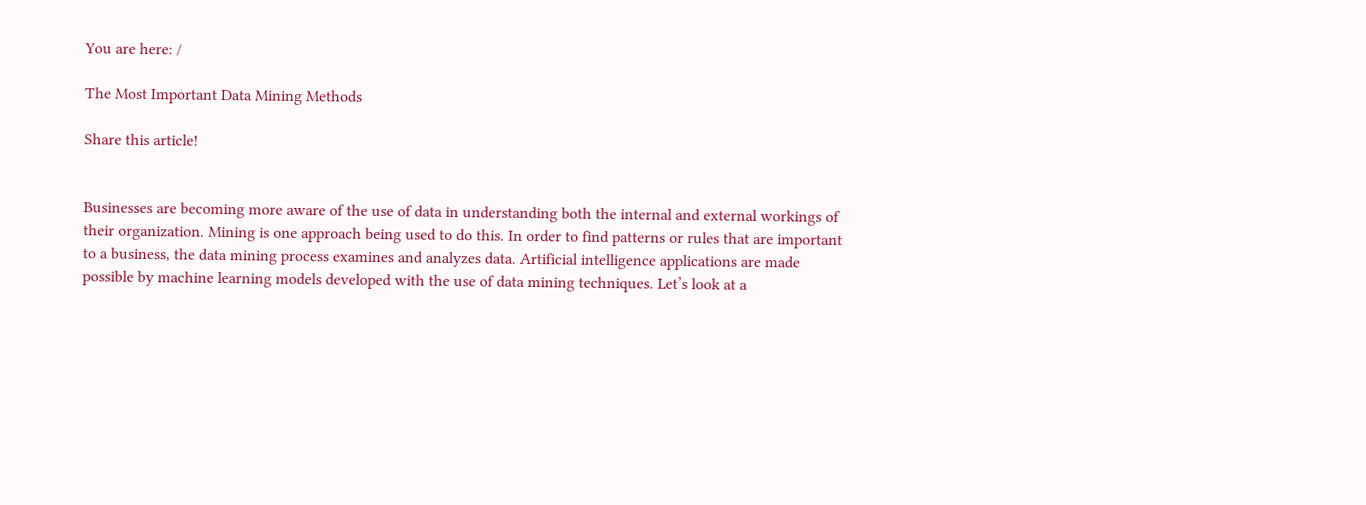You are here: /

The Most Important Data Mining Methods

Share this article!


Businesses are becoming more aware of the use of data in understanding both the internal and external workings of their organization. Mining is one approach being used to do this. In order to find patterns or rules that are important to a business, the data mining process examines and analyzes data. Artificial intelligence applications are made possible by machine learning models developed with the use of data mining techniques. Let’s look at a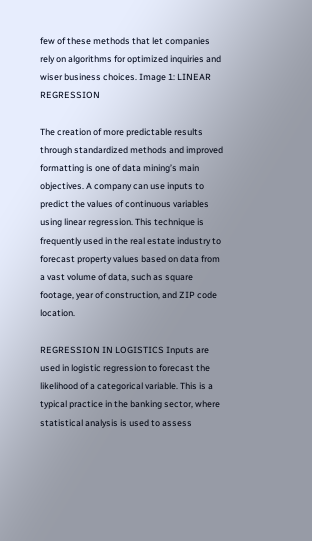few of these methods that let companies rely on algorithms for optimized inquiries and wiser business choices. Image 1: LINEAR REGRESSION

The creation of more predictable results through standardized methods and improved formatting is one of data mining’s main objectives. A company can use inputs to predict the values of continuous variables using linear regression. This technique is frequently used in the real estate industry to forecast property values based on data from a vast volume of data, such as square footage, year of construction, and ZIP code location.

REGRESSION IN LOGISTICS Inputs are used in logistic regression to forecast the likelihood of a categorical variable. This is a typical practice in the banking sector, where statistical analysis is used to assess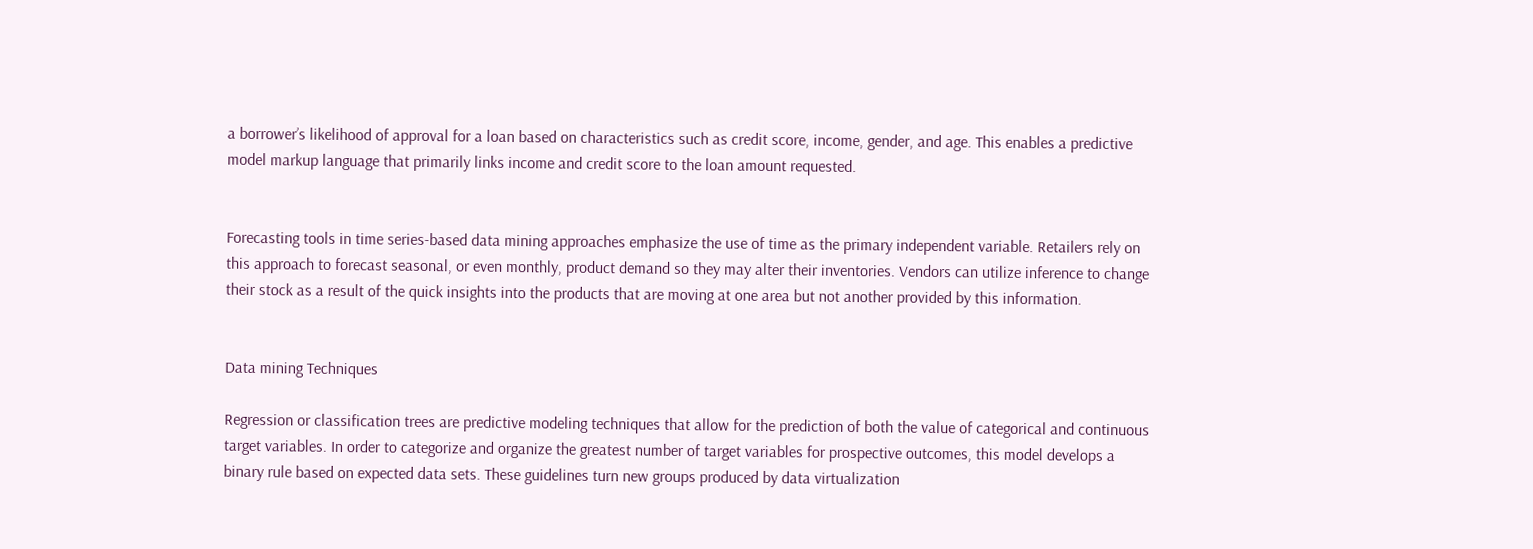a borrower’s likelihood of approval for a loan based on characteristics such as credit score, income, gender, and age. This enables a predictive model markup language that primarily links income and credit score to the loan amount requested.


Forecasting tools in time series-based data mining approaches emphasize the use of time as the primary independent variable. Retailers rely on this approach to forecast seasonal, or even monthly, product demand so they may alter their inventories. Vendors can utilize inference to change their stock as a result of the quick insights into the products that are moving at one area but not another provided by this information.


Data mining Techniques

Regression or classification trees are predictive modeling techniques that allow for the prediction of both the value of categorical and continuous target variables. In order to categorize and organize the greatest number of target variables for prospective outcomes, this model develops a binary rule based on expected data sets. These guidelines turn new groups produced by data virtualization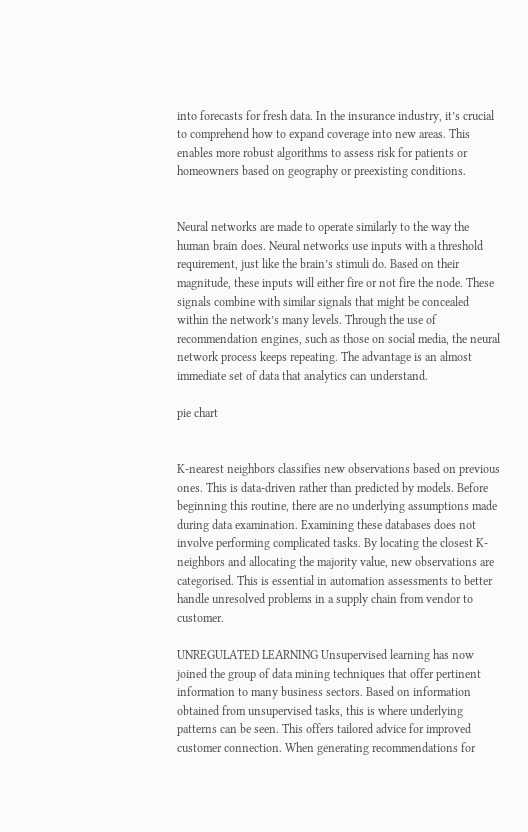into forecasts for fresh data. In the insurance industry, it’s crucial to comprehend how to expand coverage into new areas. This enables more robust algorithms to assess risk for patients or homeowners based on geography or preexisting conditions.


Neural networks are made to operate similarly to the way the human brain does. Neural networks use inputs with a threshold requirement, just like the brain’s stimuli do. Based on their magnitude, these inputs will either fire or not fire the node. These signals combine with similar signals that might be concealed within the network’s many levels. Through the use of recommendation engines, such as those on social media, the neural network process keeps repeating. The advantage is an almost immediate set of data that analytics can understand.

pie chart


K-nearest neighbors classifies new observations based on previous ones. This is data-driven rather than predicted by models. Before beginning this routine, there are no underlying assumptions made during data examination. Examining these databases does not involve performing complicated tasks. By locating the closest K-neighbors and allocating the majority value, new observations are categorised. This is essential in automation assessments to better handle unresolved problems in a supply chain from vendor to customer.

UNREGULATED LEARNING Unsupervised learning has now joined the group of data mining techniques that offer pertinent information to many business sectors. Based on information obtained from unsupervised tasks, this is where underlying patterns can be seen. This offers tailored advice for improved customer connection. When generating recommendations for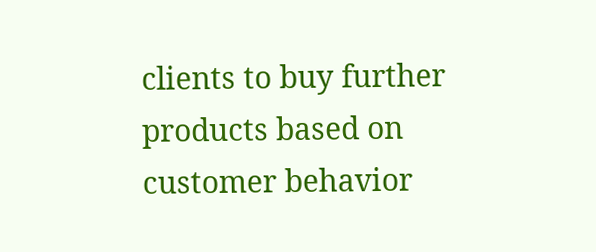clients to buy further products based on customer behavior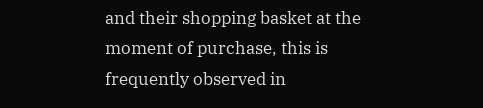and their shopping basket at the moment of purchase, this is frequently observed in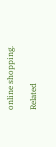online shopping.

Related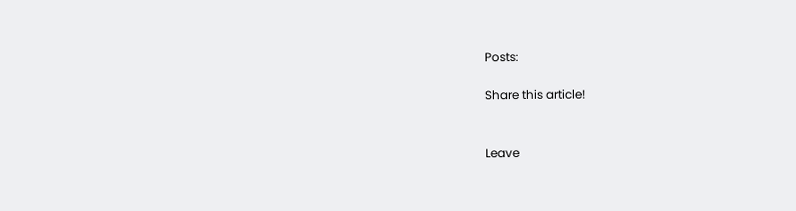Posts:

Share this article!


Leave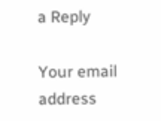a Reply

Your email address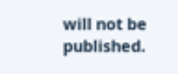will not be published.